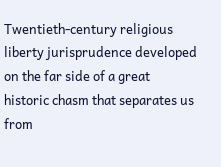Twentieth-century religious liberty jurisprudence developed on the far side of a great historic chasm that separates us from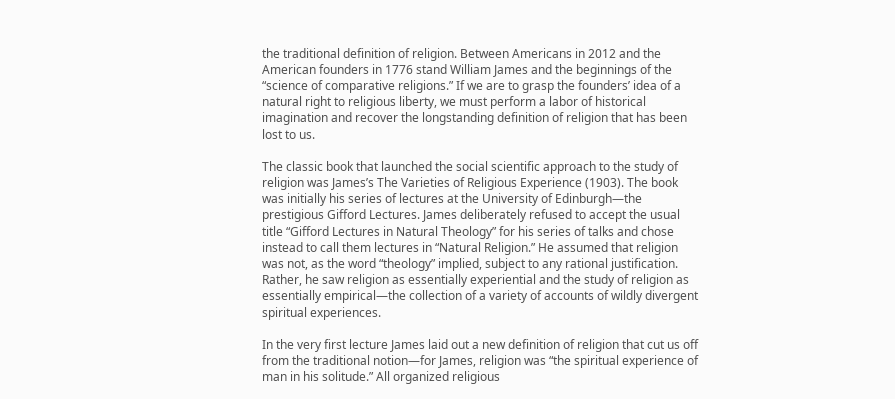the traditional definition of religion. Between Americans in 2012 and the American founders in 1776 stand William James and the beginnings of the “science of comparative religions.” If we are to grasp the founders’ idea of a natural right to religious liberty, we must perform a labor of historical imagination and recover the longstanding definition of religion that has been lost to us.

The classic book that launched the social scientific approach to the study of religion was James’s The Varieties of Religious Experience (1903). The book was initially his series of lectures at the University of Edinburgh—the prestigious Gifford Lectures. James deliberately refused to accept the usual title “Gifford Lectures in Natural Theology” for his series of talks and chose instead to call them lectures in “Natural Religion.” He assumed that religion was not, as the word “theology” implied, subject to any rational justification. Rather, he saw religion as essentially experiential and the study of religion as essentially empirical—the collection of a variety of accounts of wildly divergent spiritual experiences.

In the very first lecture James laid out a new definition of religion that cut us off from the traditional notion—for James, religion was “the spiritual experience of man in his solitude.” All organized religious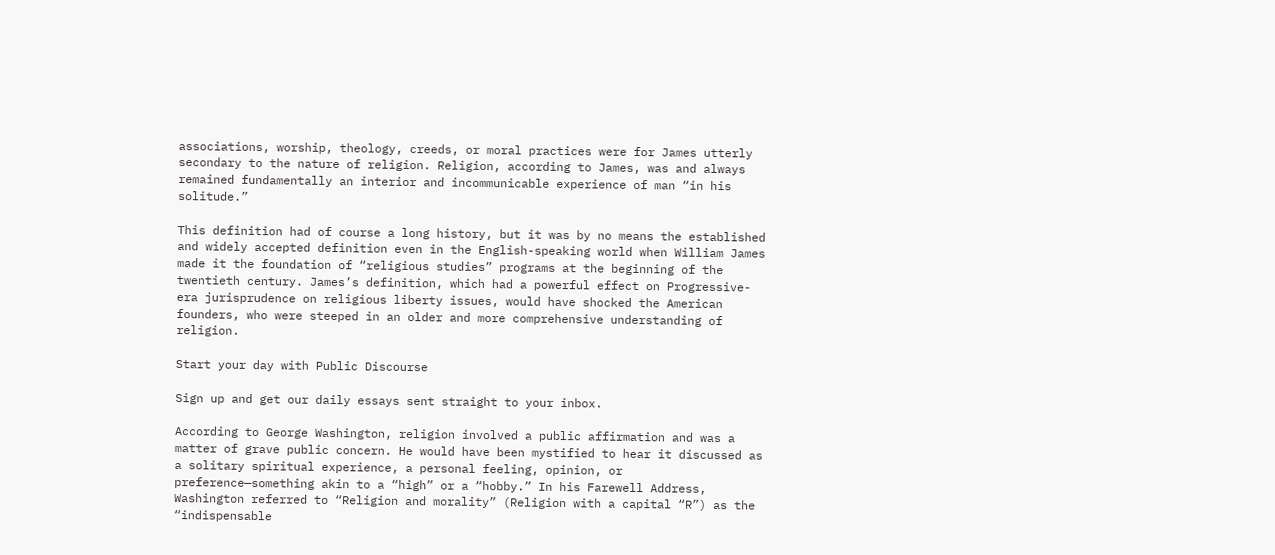associations, worship, theology, creeds, or moral practices were for James utterly secondary to the nature of religion. Religion, according to James, was and always remained fundamentally an interior and incommunicable experience of man “in his solitude.”

This definition had of course a long history, but it was by no means the established and widely accepted definition even in the English-speaking world when William James made it the foundation of “religious studies” programs at the beginning of the twentieth century. James’s definition, which had a powerful effect on Progressive-era jurisprudence on religious liberty issues, would have shocked the American founders, who were steeped in an older and more comprehensive understanding of religion.

Start your day with Public Discourse

Sign up and get our daily essays sent straight to your inbox.

According to George Washington, religion involved a public affirmation and was a matter of grave public concern. He would have been mystified to hear it discussed as a solitary spiritual experience, a personal feeling, opinion, or preference—something akin to a “high” or a “hobby.” In his Farewell Address, Washington referred to “Religion and morality” (Religion with a capital “R”) as the “indispensable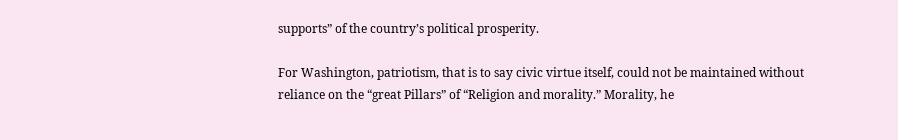supports” of the country’s political prosperity.

For Washington, patriotism, that is to say civic virtue itself, could not be maintained without reliance on the “great Pillars” of “Religion and morality.” Morality, he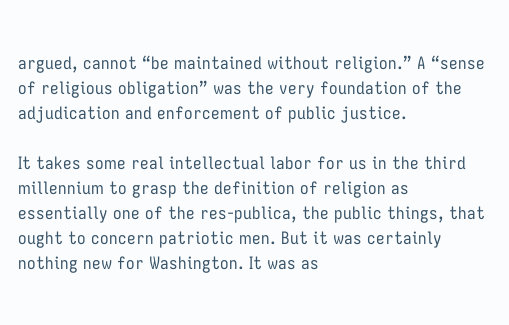argued, cannot “be maintained without religion.” A “sense of religious obligation” was the very foundation of the adjudication and enforcement of public justice.

It takes some real intellectual labor for us in the third millennium to grasp the definition of religion as essentially one of the res-publica, the public things, that ought to concern patriotic men. But it was certainly nothing new for Washington. It was as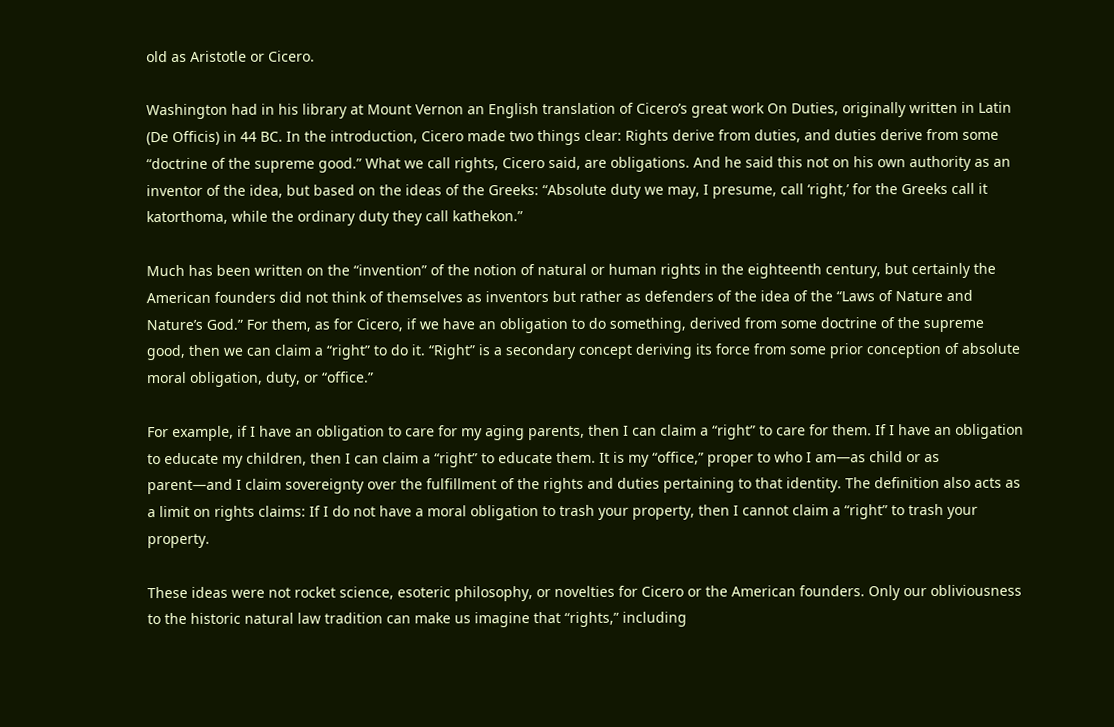old as Aristotle or Cicero.

Washington had in his library at Mount Vernon an English translation of Cicero’s great work On Duties, originally written in Latin (De Officis) in 44 BC. In the introduction, Cicero made two things clear: Rights derive from duties, and duties derive from some “doctrine of the supreme good.” What we call rights, Cicero said, are obligations. And he said this not on his own authority as an inventor of the idea, but based on the ideas of the Greeks: “Absolute duty we may, I presume, call ‘right,’ for the Greeks call it katorthoma, while the ordinary duty they call kathekon.”

Much has been written on the “invention” of the notion of natural or human rights in the eighteenth century, but certainly the American founders did not think of themselves as inventors but rather as defenders of the idea of the “Laws of Nature and Nature’s God.” For them, as for Cicero, if we have an obligation to do something, derived from some doctrine of the supreme good, then we can claim a “right” to do it. “Right” is a secondary concept deriving its force from some prior conception of absolute moral obligation, duty, or “office.”

For example, if I have an obligation to care for my aging parents, then I can claim a “right” to care for them. If I have an obligation to educate my children, then I can claim a “right” to educate them. It is my “office,” proper to who I am—as child or as parent—and I claim sovereignty over the fulfillment of the rights and duties pertaining to that identity. The definition also acts as a limit on rights claims: If I do not have a moral obligation to trash your property, then I cannot claim a “right” to trash your property.

These ideas were not rocket science, esoteric philosophy, or novelties for Cicero or the American founders. Only our obliviousness to the historic natural law tradition can make us imagine that “rights,” including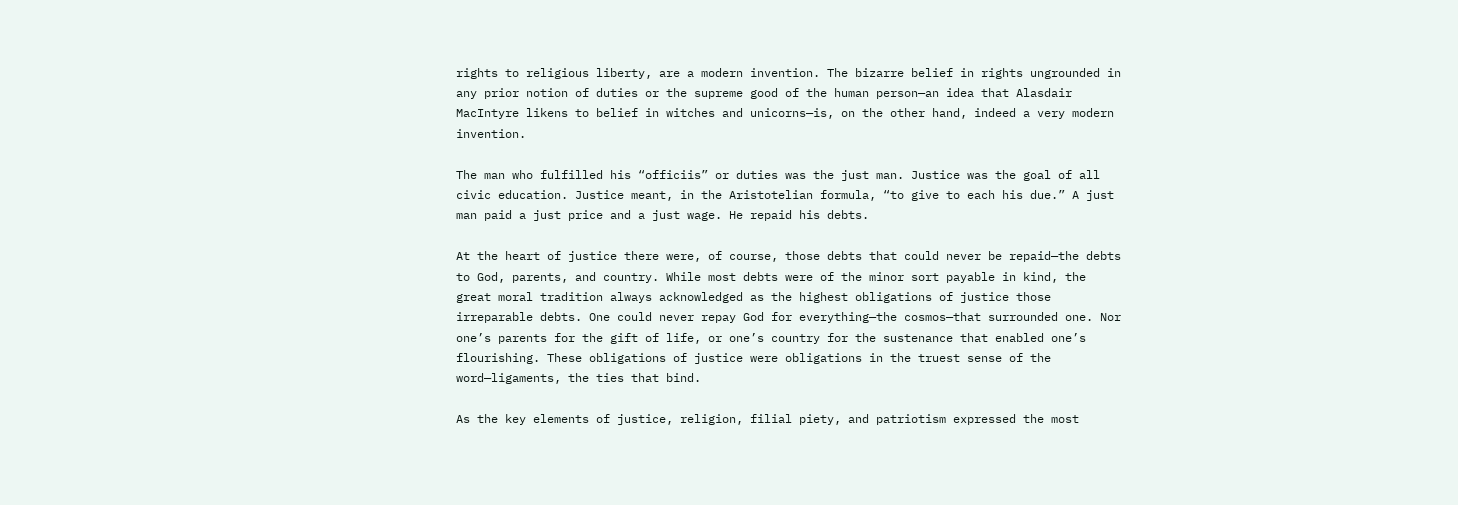rights to religious liberty, are a modern invention. The bizarre belief in rights ungrounded in any prior notion of duties or the supreme good of the human person—an idea that Alasdair MacIntyre likens to belief in witches and unicorns—is, on the other hand, indeed a very modern invention.

The man who fulfilled his “officiis” or duties was the just man. Justice was the goal of all civic education. Justice meant, in the Aristotelian formula, “to give to each his due.” A just man paid a just price and a just wage. He repaid his debts.

At the heart of justice there were, of course, those debts that could never be repaid—the debts to God, parents, and country. While most debts were of the minor sort payable in kind, the great moral tradition always acknowledged as the highest obligations of justice those irreparable debts. One could never repay God for everything—the cosmos—that surrounded one. Nor one’s parents for the gift of life, or one’s country for the sustenance that enabled one’s flourishing. These obligations of justice were obligations in the truest sense of the word—ligaments, the ties that bind.

As the key elements of justice, religion, filial piety, and patriotism expressed the most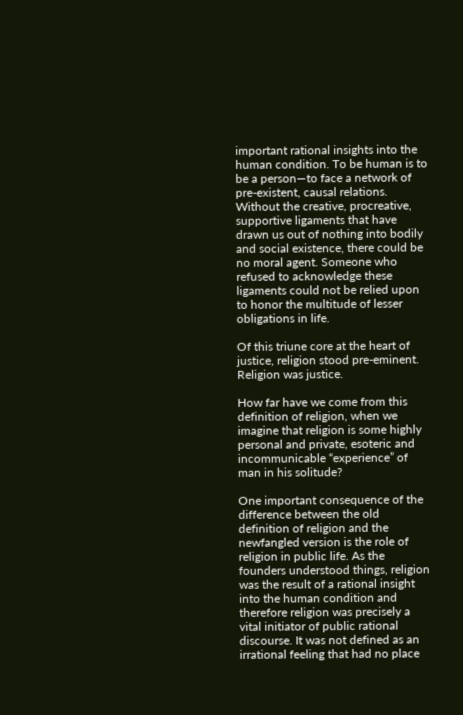important rational insights into the human condition. To be human is to be a person—to face a network of pre-existent, causal relations. Without the creative, procreative, supportive ligaments that have drawn us out of nothing into bodily and social existence, there could be no moral agent. Someone who refused to acknowledge these ligaments could not be relied upon to honor the multitude of lesser obligations in life.

Of this triune core at the heart of justice, religion stood pre-eminent. Religion was justice.

How far have we come from this definition of religion, when we imagine that religion is some highly personal and private, esoteric and incommunicable “experience” of man in his solitude?

One important consequence of the difference between the old definition of religion and the newfangled version is the role of religion in public life. As the founders understood things, religion was the result of a rational insight into the human condition and therefore religion was precisely a vital initiator of public rational discourse. It was not defined as an irrational feeling that had no place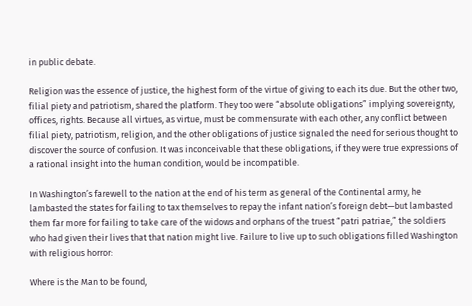in public debate.

Religion was the essence of justice, the highest form of the virtue of giving to each its due. But the other two, filial piety and patriotism, shared the platform. They too were “absolute obligations” implying sovereignty, offices, rights. Because all virtues, as virtue, must be commensurate with each other, any conflict between filial piety, patriotism, religion, and the other obligations of justice signaled the need for serious thought to discover the source of confusion. It was inconceivable that these obligations, if they were true expressions of a rational insight into the human condition, would be incompatible.

In Washington’s farewell to the nation at the end of his term as general of the Continental army, he lambasted the states for failing to tax themselves to repay the infant nation’s foreign debt—but lambasted them far more for failing to take care of the widows and orphans of the truest “patri patriae,” the soldiers who had given their lives that that nation might live. Failure to live up to such obligations filled Washington with religious horror:

Where is the Man to be found,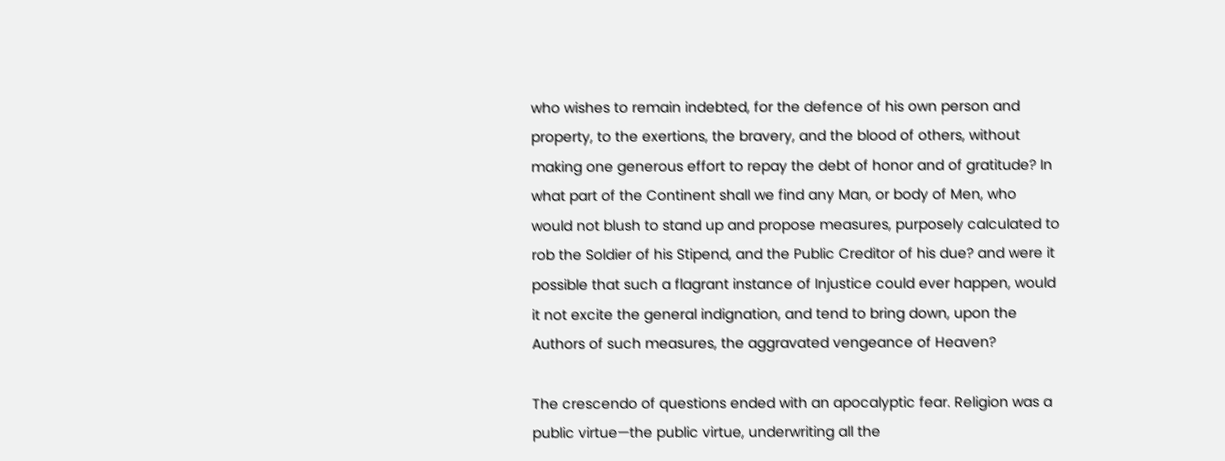who wishes to remain indebted, for the defence of his own person and property, to the exertions, the bravery, and the blood of others, without making one generous effort to repay the debt of honor and of gratitude? In what part of the Continent shall we find any Man, or body of Men, who would not blush to stand up and propose measures, purposely calculated to rob the Soldier of his Stipend, and the Public Creditor of his due? and were it possible that such a flagrant instance of Injustice could ever happen, would it not excite the general indignation, and tend to bring down, upon the Authors of such measures, the aggravated vengeance of Heaven?

The crescendo of questions ended with an apocalyptic fear. Religion was a public virtue—the public virtue, underwriting all the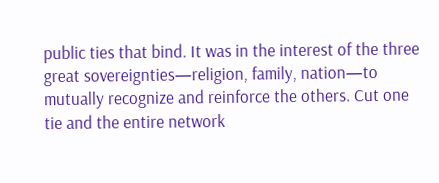public ties that bind. It was in the interest of the three great sovereignties—religion, family, nation—to mutually recognize and reinforce the others. Cut one tie and the entire network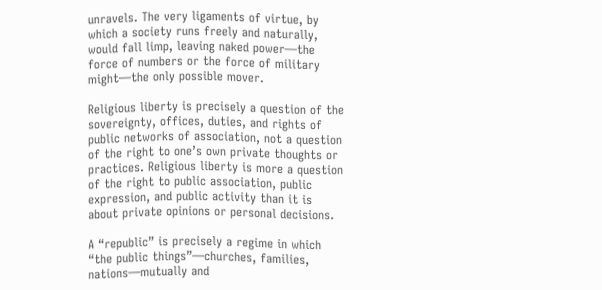unravels. The very ligaments of virtue, by which a society runs freely and naturally, would fall limp, leaving naked power—the force of numbers or the force of military might—the only possible mover.

Religious liberty is precisely a question of the sovereignty, offices, duties, and rights of public networks of association, not a question of the right to one’s own private thoughts or practices. Religious liberty is more a question of the right to public association, public expression, and public activity than it is about private opinions or personal decisions.

A “republic” is precisely a regime in which “the public things”—churches, families, nations—mutually and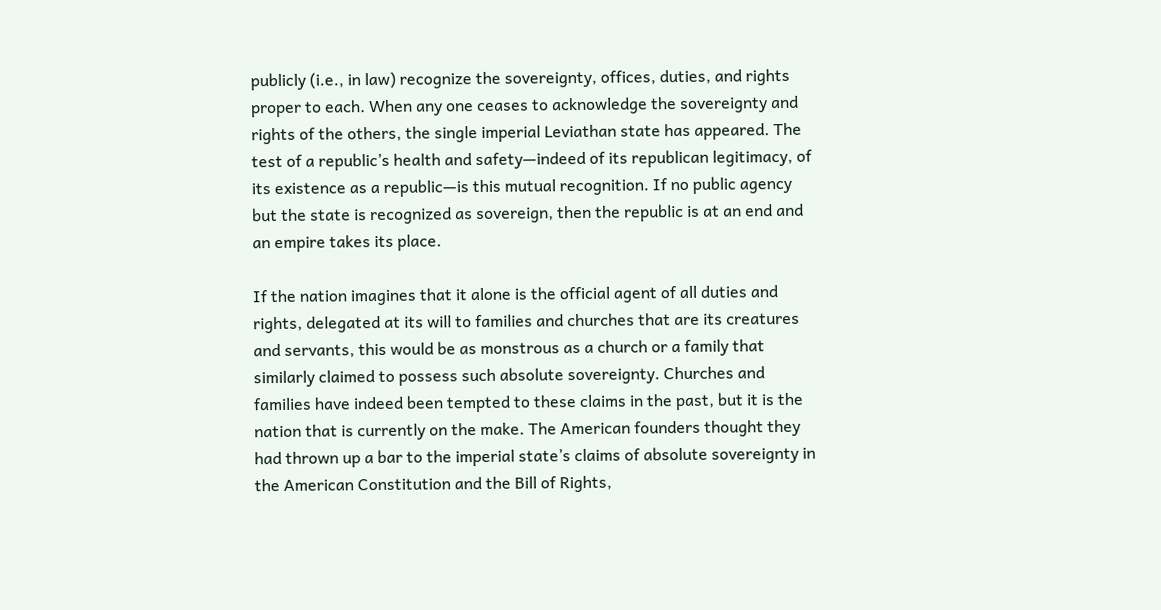publicly (i.e., in law) recognize the sovereignty, offices, duties, and rights proper to each. When any one ceases to acknowledge the sovereignty and rights of the others, the single imperial Leviathan state has appeared. The test of a republic’s health and safety—indeed of its republican legitimacy, of its existence as a republic—is this mutual recognition. If no public agency but the state is recognized as sovereign, then the republic is at an end and an empire takes its place.

If the nation imagines that it alone is the official agent of all duties and rights, delegated at its will to families and churches that are its creatures and servants, this would be as monstrous as a church or a family that similarly claimed to possess such absolute sovereignty. Churches and families have indeed been tempted to these claims in the past, but it is the nation that is currently on the make. The American founders thought they had thrown up a bar to the imperial state’s claims of absolute sovereignty in the American Constitution and the Bill of Rights,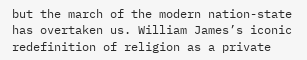but the march of the modern nation-state has overtaken us. William James’s iconic redefinition of religion as a private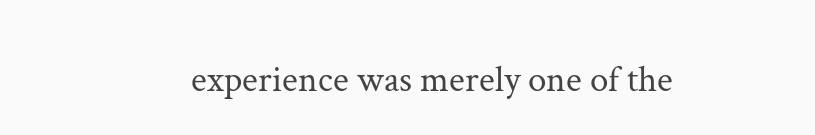experience was merely one of the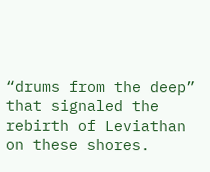“drums from the deep” that signaled the rebirth of Leviathan on these shores.